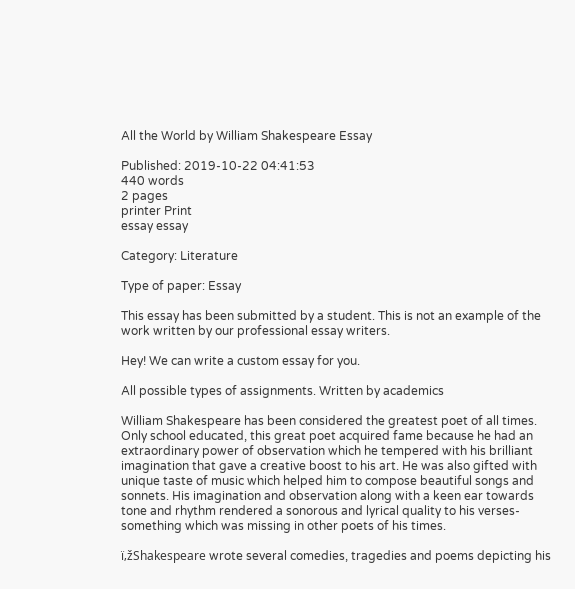All the World by William Shakespeare Essay

Published: 2019-10-22 04:41:53
440 words
2 pages
printer Print
essay essay

Category: Literature

Type of paper: Essay

This essay has been submitted by a student. This is not an example of the work written by our professional essay writers.

Hey! We can write a custom essay for you.

All possible types of assignments. Written by academics

William Shakespeare has been considered the greatest poet of all times. Only school educated, this great poet acquired fame because he had an extraordinary power of observation which he tempered with his brilliant imagination that gave a creative boost to his art. He was also gifted with unique taste of music which helped him to compose beautiful songs and sonnets. His imagination and observation along with a keen ear towards tone and rhythm rendered a sonorous and lyrical quality to his verses- something which was missing in other poets of his times.

ï‚žShakespeare wrote several comedies, tragedies and poems depicting his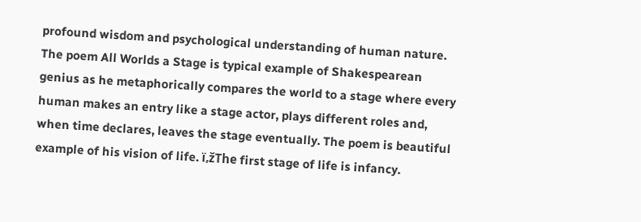profound wisdom and psychological understanding of human nature. The poem All Worlds a Stage is typical example of Shakespearean genius as he metaphorically compares the world to a stage where every human makes an entry like a stage actor, plays different roles and, when time declares, leaves the stage eventually. The poem is beautiful example of his vision of life. ï‚žThe first stage of life is infancy.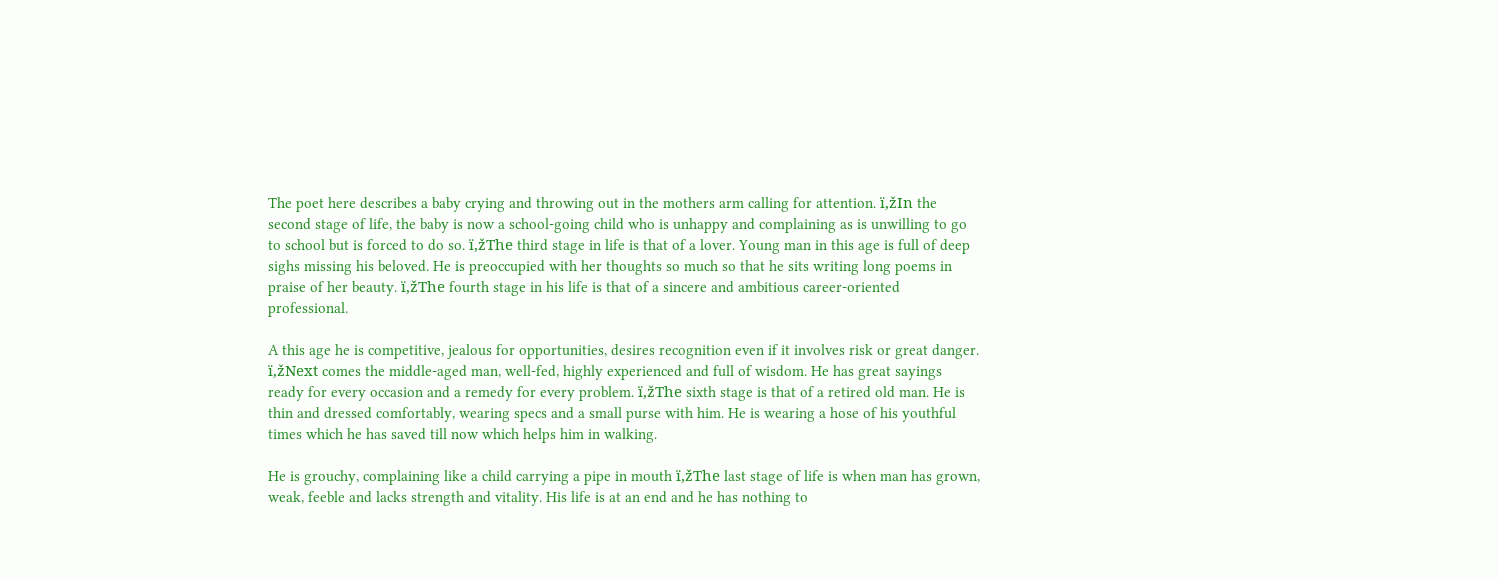The poet here describes a baby crying and throwing out in the mothers arm calling for attention. ï‚žIn the second stage of life, the baby is now a school-going child who is unhappy and complaining as is unwilling to go to school but is forced to do so. ï‚žThe third stage in life is that of a lover. Young man in this age is full of deep sighs missing his beloved. He is preoccupied with her thoughts so much so that he sits writing long poems in praise of her beauty. ï‚žThe fourth stage in his life is that of a sincere and ambitious career-oriented professional.

A this age he is competitive, jealous for opportunities, desires recognition even if it involves risk or great danger. ï‚žNext comes the middle-aged man, well-fed, highly experienced and full of wisdom. He has great sayings ready for every occasion and a remedy for every problem. ï‚žThe sixth stage is that of a retired old man. He is thin and dressed comfortably, wearing specs and a small purse with him. He is wearing a hose of his youthful times which he has saved till now which helps him in walking.

He is grouchy, complaining like a child carrying a pipe in mouth ï‚žThe last stage of life is when man has grown, weak, feeble and lacks strength and vitality. His life is at an end and he has nothing to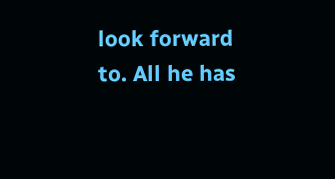look forward to. All he has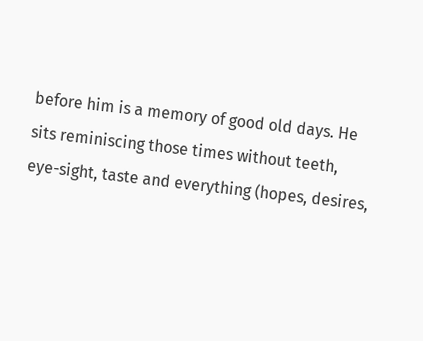before him is a memory of good old days. He sits reminiscing those times without teeth, eye-sight, taste and everything (hopes, desires,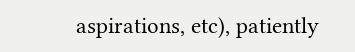aspirations, etc), patiently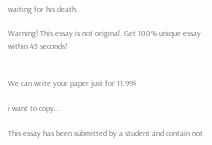waiting for his death.

Warning! This essay is not original. Get 100% unique essay within 45 seconds!


We can write your paper just for 11.99$

i want to copy...

This essay has been submitted by a student and contain not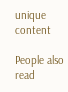unique content

People also read